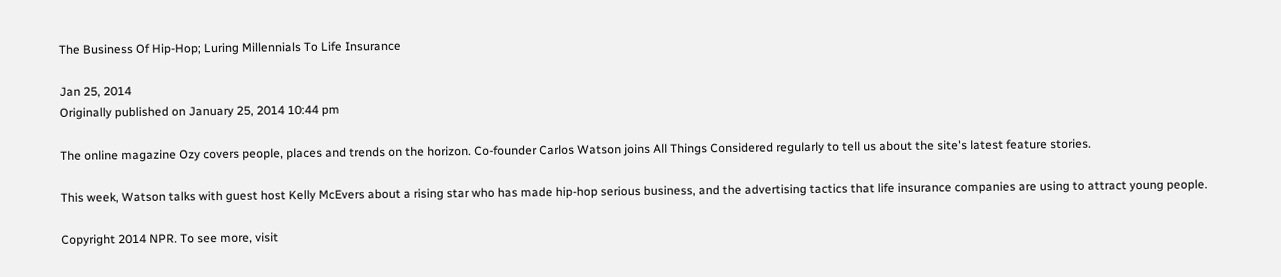The Business Of Hip-Hop; Luring Millennials To Life Insurance

Jan 25, 2014
Originally published on January 25, 2014 10:44 pm

The online magazine Ozy covers people, places and trends on the horizon. Co-founder Carlos Watson joins All Things Considered regularly to tell us about the site's latest feature stories.

This week, Watson talks with guest host Kelly McEvers about a rising star who has made hip-hop serious business, and the advertising tactics that life insurance companies are using to attract young people.

Copyright 2014 NPR. To see more, visit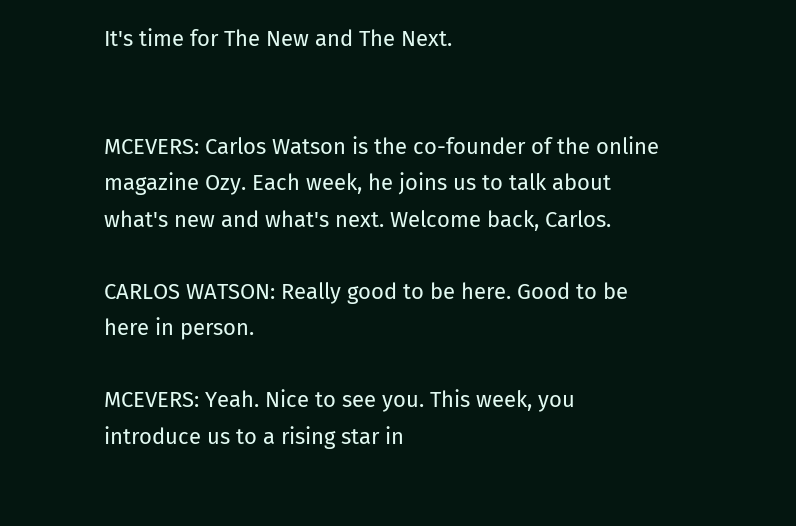It's time for The New and The Next.


MCEVERS: Carlos Watson is the co-founder of the online magazine Ozy. Each week, he joins us to talk about what's new and what's next. Welcome back, Carlos.

CARLOS WATSON: Really good to be here. Good to be here in person.

MCEVERS: Yeah. Nice to see you. This week, you introduce us to a rising star in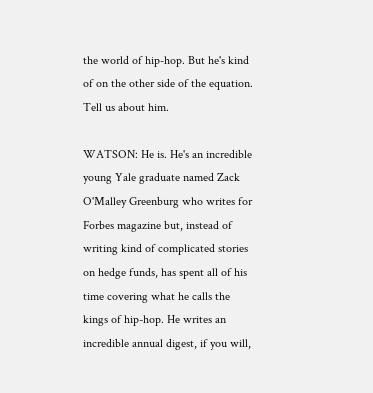the world of hip-hop. But he's kind of on the other side of the equation. Tell us about him.

WATSON: He is. He's an incredible young Yale graduate named Zack O'Malley Greenburg who writes for Forbes magazine but, instead of writing kind of complicated stories on hedge funds, has spent all of his time covering what he calls the kings of hip-hop. He writes an incredible annual digest, if you will,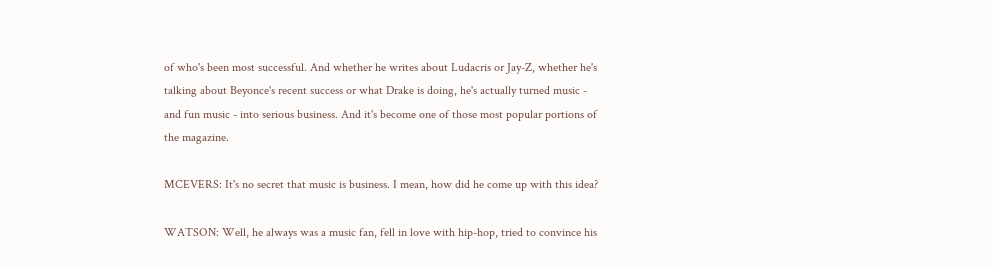of who's been most successful. And whether he writes about Ludacris or Jay-Z, whether he's talking about Beyonce's recent success or what Drake is doing, he's actually turned music - and fun music - into serious business. And it's become one of those most popular portions of the magazine.

MCEVERS: It's no secret that music is business. I mean, how did he come up with this idea?

WATSON: Well, he always was a music fan, fell in love with hip-hop, tried to convince his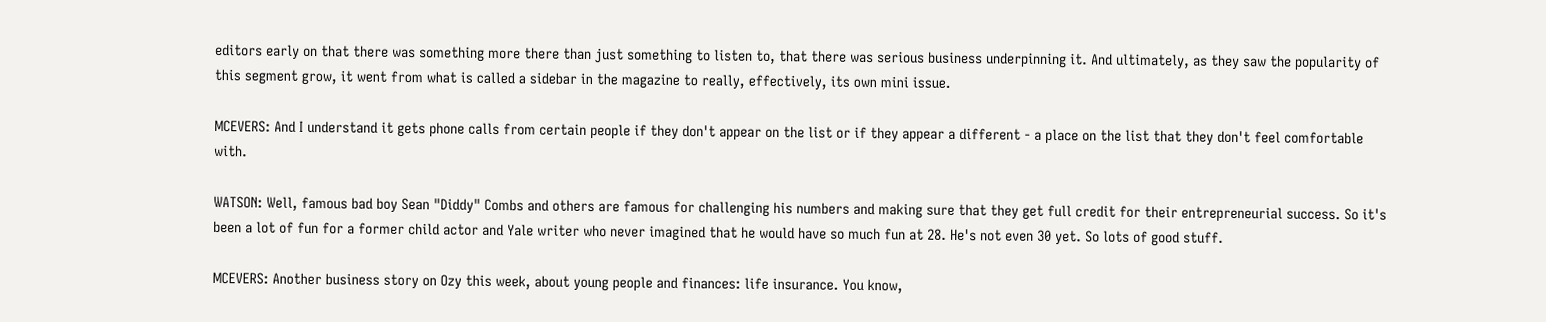editors early on that there was something more there than just something to listen to, that there was serious business underpinning it. And ultimately, as they saw the popularity of this segment grow, it went from what is called a sidebar in the magazine to really, effectively, its own mini issue.

MCEVERS: And I understand it gets phone calls from certain people if they don't appear on the list or if they appear a different - a place on the list that they don't feel comfortable with.

WATSON: Well, famous bad boy Sean "Diddy" Combs and others are famous for challenging his numbers and making sure that they get full credit for their entrepreneurial success. So it's been a lot of fun for a former child actor and Yale writer who never imagined that he would have so much fun at 28. He's not even 30 yet. So lots of good stuff.

MCEVERS: Another business story on Ozy this week, about young people and finances: life insurance. You know,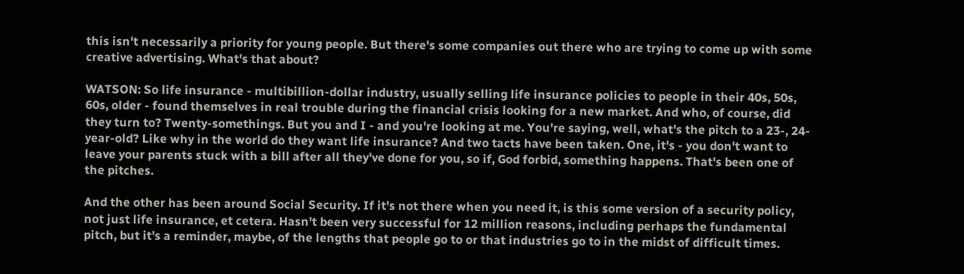this isn't necessarily a priority for young people. But there's some companies out there who are trying to come up with some creative advertising. What's that about?

WATSON: So life insurance - multibillion-dollar industry, usually selling life insurance policies to people in their 40s, 50s, 60s, older - found themselves in real trouble during the financial crisis looking for a new market. And who, of course, did they turn to? Twenty-somethings. But you and I - and you're looking at me. You're saying, well, what's the pitch to a 23-, 24-year-old? Like why in the world do they want life insurance? And two tacts have been taken. One, it's - you don't want to leave your parents stuck with a bill after all they've done for you, so if, God forbid, something happens. That's been one of the pitches.

And the other has been around Social Security. If it's not there when you need it, is this some version of a security policy, not just life insurance, et cetera. Hasn't been very successful for 12 million reasons, including perhaps the fundamental pitch, but it's a reminder, maybe, of the lengths that people go to or that industries go to in the midst of difficult times.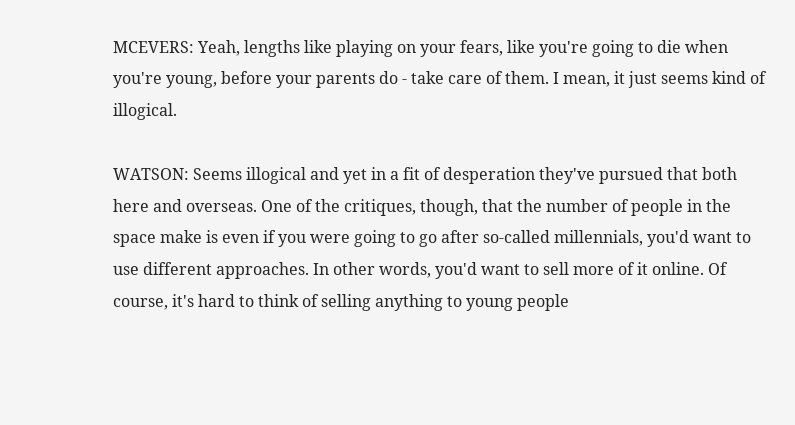MCEVERS: Yeah, lengths like playing on your fears, like you're going to die when you're young, before your parents do - take care of them. I mean, it just seems kind of illogical.

WATSON: Seems illogical and yet in a fit of desperation they've pursued that both here and overseas. One of the critiques, though, that the number of people in the space make is even if you were going to go after so-called millennials, you'd want to use different approaches. In other words, you'd want to sell more of it online. Of course, it's hard to think of selling anything to young people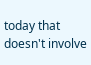today that doesn't involve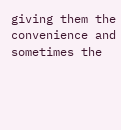giving them the convenience and sometimes the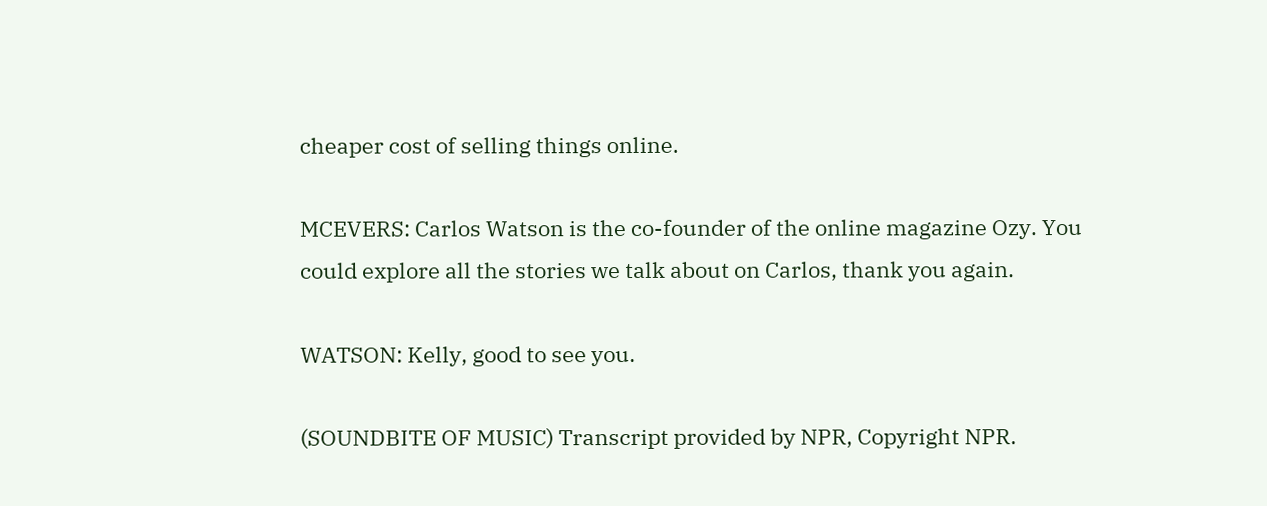cheaper cost of selling things online.

MCEVERS: Carlos Watson is the co-founder of the online magazine Ozy. You could explore all the stories we talk about on Carlos, thank you again.

WATSON: Kelly, good to see you.

(SOUNDBITE OF MUSIC) Transcript provided by NPR, Copyright NPR.